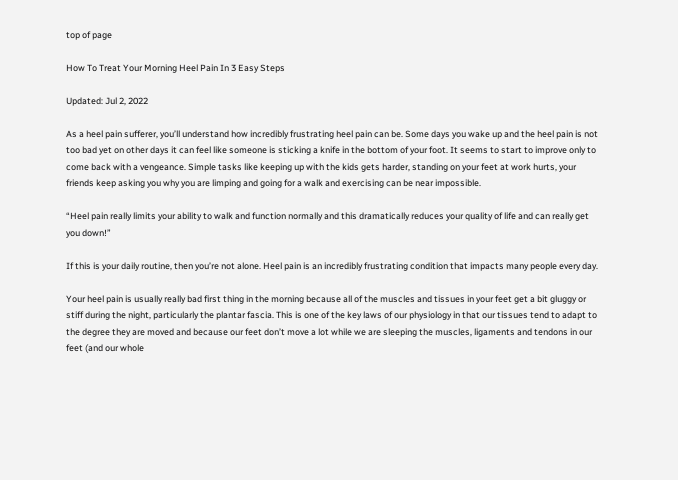top of page

How To Treat Your Morning Heel Pain In 3 Easy Steps

Updated: Jul 2, 2022

As a heel pain sufferer, you’ll understand how incredibly frustrating heel pain can be. Some days you wake up and the heel pain is not too bad yet on other days it can feel like someone is sticking a knife in the bottom of your foot. It seems to start to improve only to come back with a vengeance. Simple tasks like keeping up with the kids gets harder, standing on your feet at work hurts, your friends keep asking you why you are limping and going for a walk and exercising can be near impossible.

“Heel pain really limits your ability to walk and function normally and this dramatically reduces your quality of life and can really get you down!”

If this is your daily routine, then you’re not alone. Heel pain is an incredibly frustrating condition that impacts many people every day.

Your heel pain is usually really bad first thing in the morning because all of the muscles and tissues in your feet get a bit gluggy or stiff during the night, particularly the plantar fascia. This is one of the key laws of our physiology in that our tissues tend to adapt to the degree they are moved and because our feet don’t move a lot while we are sleeping the muscles, ligaments and tendons in our feet (and our whole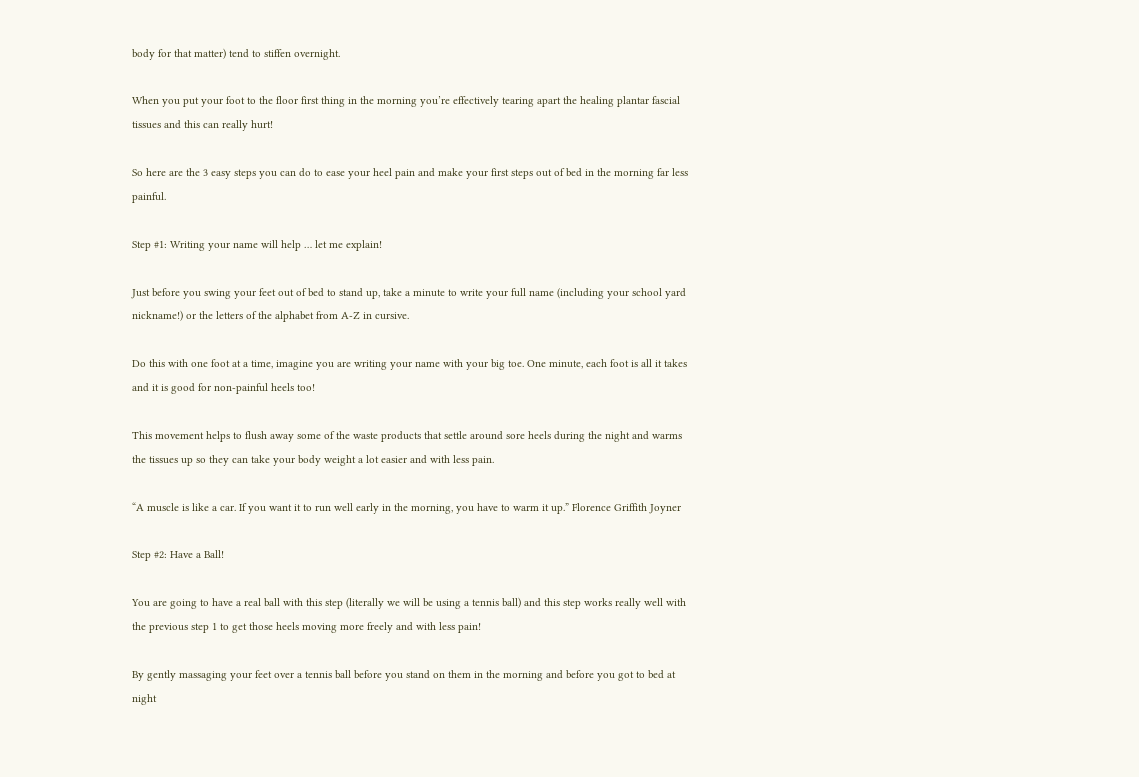body for that matter) tend to stiffen overnight.

When you put your foot to the floor first thing in the morning you’re effectively tearing apart the healing plantar fascial tissues and this can really hurt!

So here are the 3 easy steps you can do to ease your heel pain and make your first steps out of bed in the morning far less painful.

Step #1: Writing your name will help … let me explain!

Just before you swing your feet out of bed to stand up, take a minute to write your full name (including your school yard nickname!) or the letters of the alphabet from A-Z in cursive.

Do this with one foot at a time, imagine you are writing your name with your big toe. One minute, each foot is all it takes and it is good for non-painful heels too!

This movement helps to flush away some of the waste products that settle around sore heels during the night and warms the tissues up so they can take your body weight a lot easier and with less pain.

“A muscle is like a car. If you want it to run well early in the morning, you have to warm it up.” Florence Griffith Joyner

Step #2: Have a Ball!

You are going to have a real ball with this step (literally we will be using a tennis ball) and this step works really well with the previous step 1 to get those heels moving more freely and with less pain!

By gently massaging your feet over a tennis ball before you stand on them in the morning and before you got to bed at night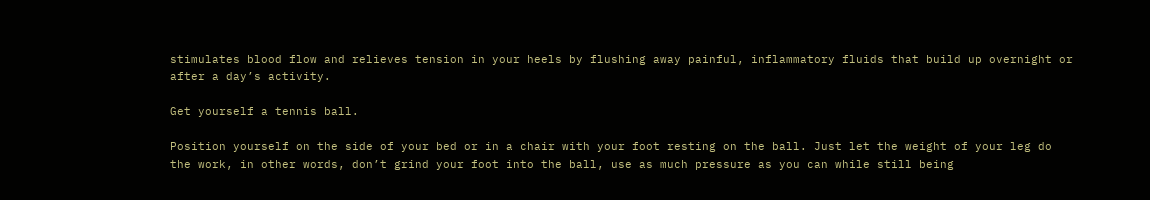stimulates blood flow and relieves tension in your heels by flushing away painful, inflammatory fluids that build up overnight or after a day’s activity.

Get yourself a tennis ball.

Position yourself on the side of your bed or in a chair with your foot resting on the ball. Just let the weight of your leg do the work, in other words, don’t grind your foot into the ball, use as much pressure as you can while still being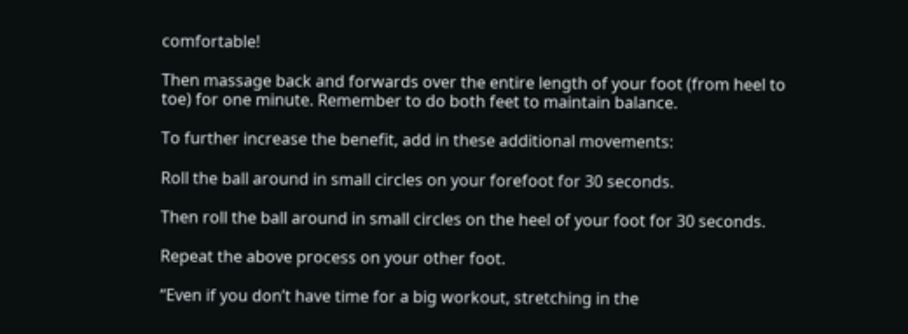comfortable!

Then massage back and forwards over the entire length of your foot (from heel to toe) for one minute. Remember to do both feet to maintain balance.

To further increase the benefit, add in these additional movements:

Roll the ball around in small circles on your forefoot for 30 seconds.

Then roll the ball around in small circles on the heel of your foot for 30 seconds.

Repeat the above process on your other foot.

“Even if you don’t have time for a big workout, stretching in the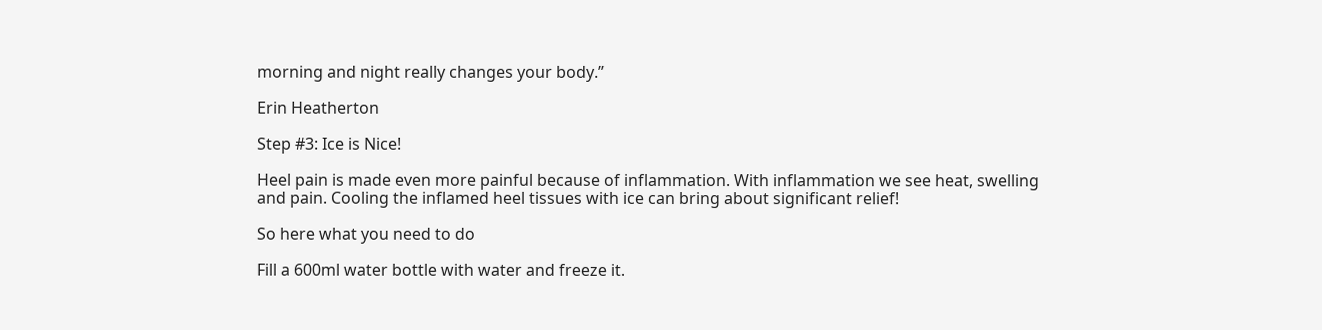morning and night really changes your body.”

Erin Heatherton

Step #3: Ice is Nice!

Heel pain is made even more painful because of inflammation. With inflammation we see heat, swelling and pain. Cooling the inflamed heel tissues with ice can bring about significant relief!

So here what you need to do

Fill a 600ml water bottle with water and freeze it.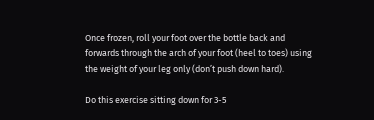Once frozen, roll your foot over the bottle back and forwards through the arch of your foot (heel to toes) using the weight of your leg only (don’t push down hard).

Do this exercise sitting down for 3-5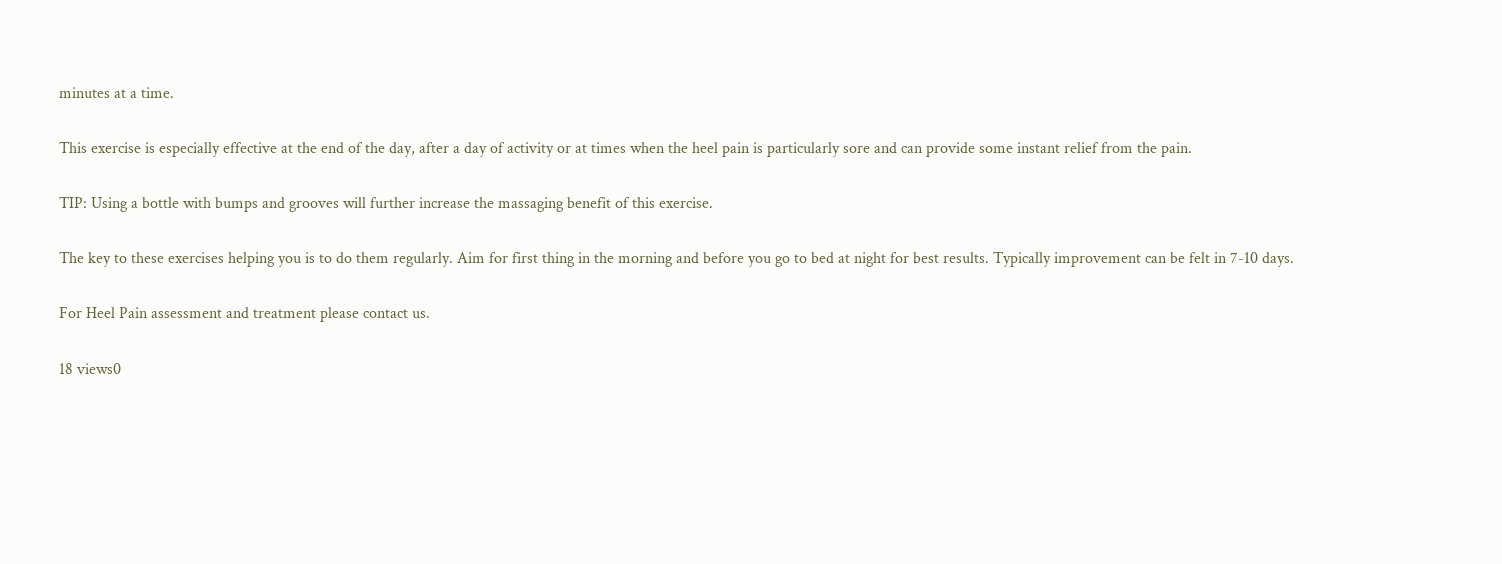minutes at a time.

This exercise is especially effective at the end of the day, after a day of activity or at times when the heel pain is particularly sore and can provide some instant relief from the pain.

TIP: Using a bottle with bumps and grooves will further increase the massaging benefit of this exercise.

The key to these exercises helping you is to do them regularly. Aim for first thing in the morning and before you go to bed at night for best results. Typically improvement can be felt in 7-10 days.

For Heel Pain assessment and treatment please contact us.

18 views0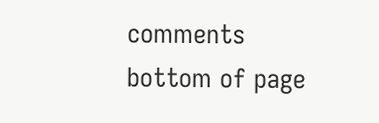comments
bottom of page